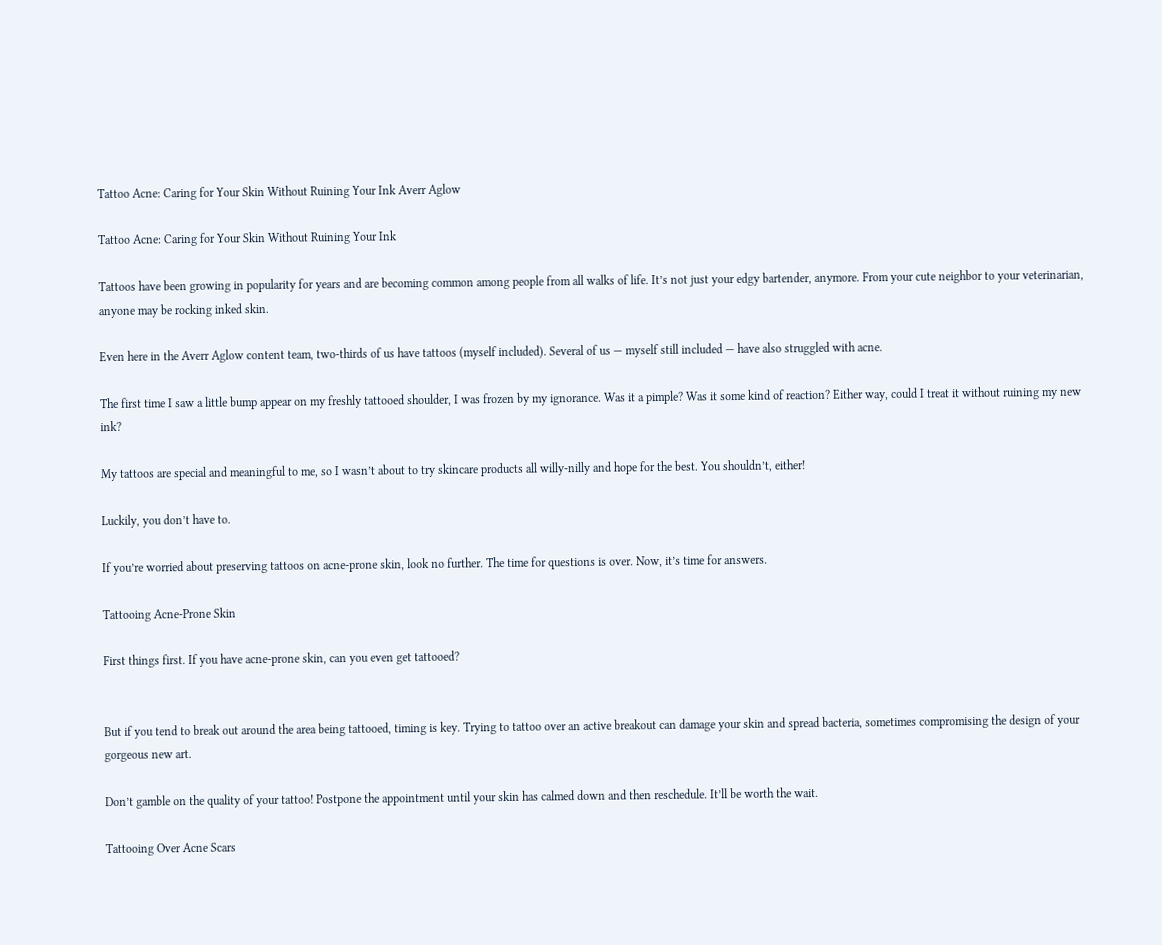Tattoo Acne: Caring for Your Skin Without Ruining Your Ink Averr Aglow

Tattoo Acne: Caring for Your Skin Without Ruining Your Ink

Tattoos have been growing in popularity for years and are becoming common among people from all walks of life. It’s not just your edgy bartender, anymore. From your cute neighbor to your veterinarian, anyone may be rocking inked skin.

Even here in the Averr Aglow content team, two-thirds of us have tattoos (myself included). Several of us — myself still included — have also struggled with acne.

The first time I saw a little bump appear on my freshly tattooed shoulder, I was frozen by my ignorance. Was it a pimple? Was it some kind of reaction? Either way, could I treat it without ruining my new ink?

My tattoos are special and meaningful to me, so I wasn’t about to try skincare products all willy-nilly and hope for the best. You shouldn’t, either!

Luckily, you don’t have to.

If you’re worried about preserving tattoos on acne-prone skin, look no further. The time for questions is over. Now, it’s time for answers.

Tattooing Acne-Prone Skin

First things first. If you have acne-prone skin, can you even get tattooed?


But if you tend to break out around the area being tattooed, timing is key. Trying to tattoo over an active breakout can damage your skin and spread bacteria, sometimes compromising the design of your gorgeous new art.

Don’t gamble on the quality of your tattoo! Postpone the appointment until your skin has calmed down and then reschedule. It’ll be worth the wait.

Tattooing Over Acne Scars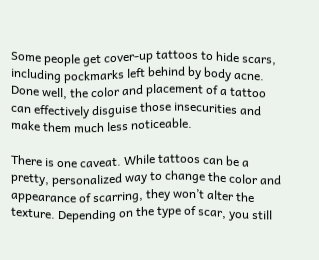Some people get cover-up tattoos to hide scars, including pockmarks left behind by body acne. Done well, the color and placement of a tattoo can effectively disguise those insecurities and make them much less noticeable.

There is one caveat. While tattoos can be a pretty, personalized way to change the color and appearance of scarring, they won’t alter the texture. Depending on the type of scar, you still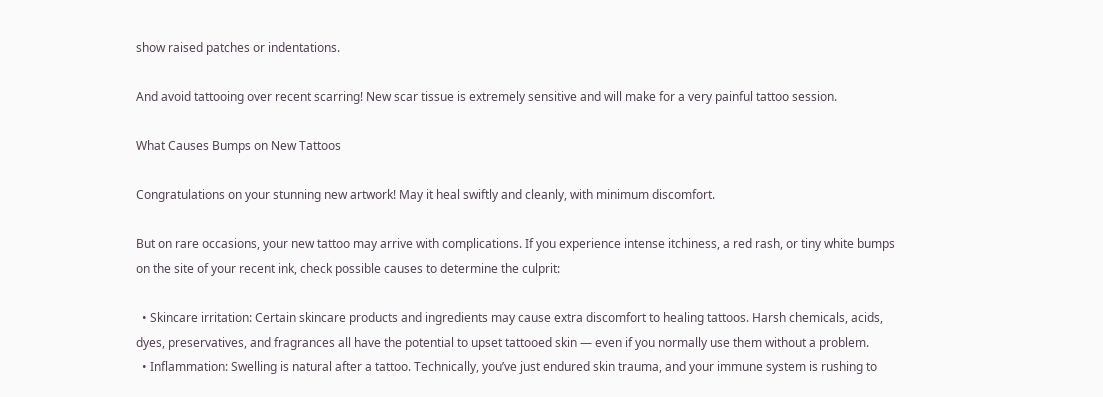show raised patches or indentations.

And avoid tattooing over recent scarring! New scar tissue is extremely sensitive and will make for a very painful tattoo session.

What Causes Bumps on New Tattoos

Congratulations on your stunning new artwork! May it heal swiftly and cleanly, with minimum discomfort.

But on rare occasions, your new tattoo may arrive with complications. If you experience intense itchiness, a red rash, or tiny white bumps on the site of your recent ink, check possible causes to determine the culprit:

  • Skincare irritation: Certain skincare products and ingredients may cause extra discomfort to healing tattoos. Harsh chemicals, acids, dyes, preservatives, and fragrances all have the potential to upset tattooed skin — even if you normally use them without a problem.
  • Inflammation: Swelling is natural after a tattoo. Technically, you’ve just endured skin trauma, and your immune system is rushing to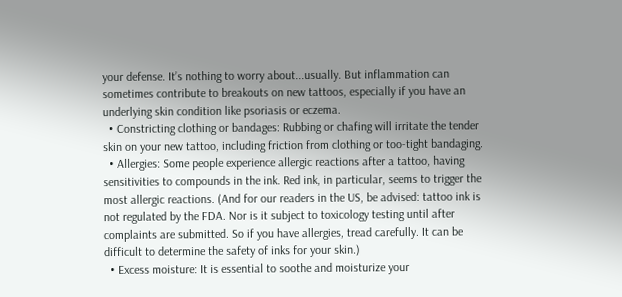your defense. It’s nothing to worry about...usually. But inflammation can sometimes contribute to breakouts on new tattoos, especially if you have an underlying skin condition like psoriasis or eczema.
  • Constricting clothing or bandages: Rubbing or chafing will irritate the tender skin on your new tattoo, including friction from clothing or too-tight bandaging.
  • Allergies: Some people experience allergic reactions after a tattoo, having sensitivities to compounds in the ink. Red ink, in particular, seems to trigger the most allergic reactions. (And for our readers in the US, be advised: tattoo ink is not regulated by the FDA. Nor is it subject to toxicology testing until after complaints are submitted. So if you have allergies, tread carefully. It can be difficult to determine the safety of inks for your skin.)
  • Excess moisture: It is essential to soothe and moisturize your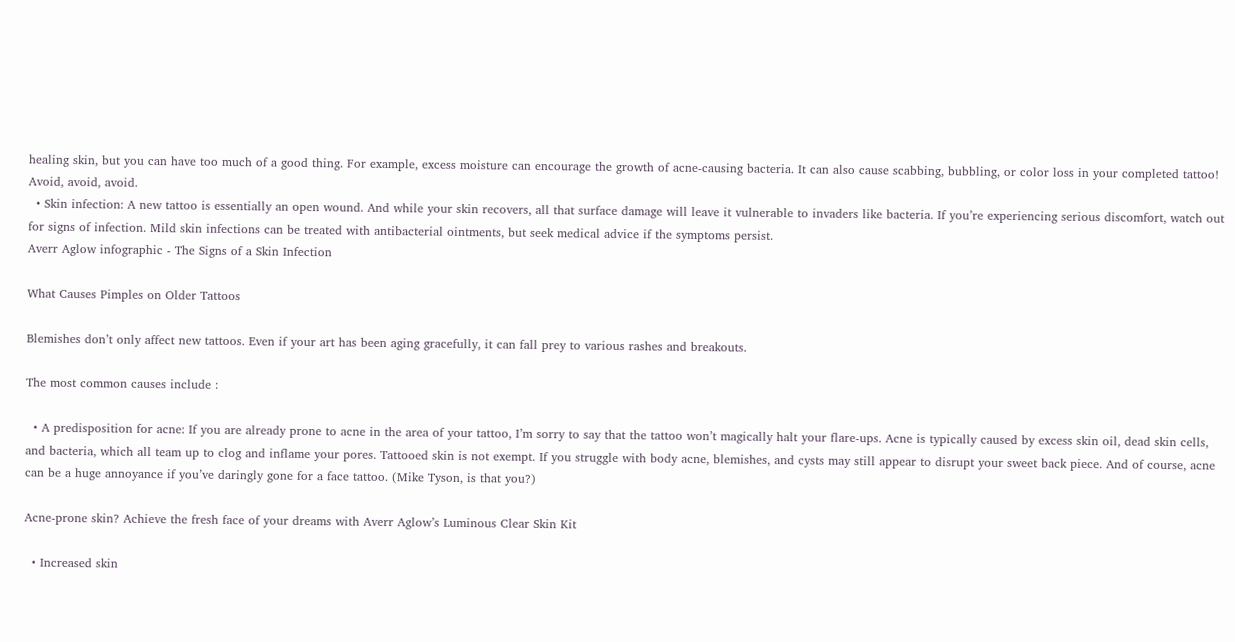healing skin, but you can have too much of a good thing. For example, excess moisture can encourage the growth of acne-causing bacteria. It can also cause scabbing, bubbling, or color loss in your completed tattoo! Avoid, avoid, avoid.
  • Skin infection: A new tattoo is essentially an open wound. And while your skin recovers, all that surface damage will leave it vulnerable to invaders like bacteria. If you’re experiencing serious discomfort, watch out for signs of infection. Mild skin infections can be treated with antibacterial ointments, but seek medical advice if the symptoms persist.
Averr Aglow infographic - The Signs of a Skin Infection

What Causes Pimples on Older Tattoos

Blemishes don’t only affect new tattoos. Even if your art has been aging gracefully, it can fall prey to various rashes and breakouts.

The most common causes include :

  • A predisposition for acne: If you are already prone to acne in the area of your tattoo, I’m sorry to say that the tattoo won’t magically halt your flare-ups. Acne is typically caused by excess skin oil, dead skin cells, and bacteria, which all team up to clog and inflame your pores. Tattooed skin is not exempt. If you struggle with body acne, blemishes, and cysts may still appear to disrupt your sweet back piece. And of course, acne can be a huge annoyance if you’ve daringly gone for a face tattoo. (Mike Tyson, is that you?)

Acne-prone skin? Achieve the fresh face of your dreams with Averr Aglow’s Luminous Clear Skin Kit

  • Increased skin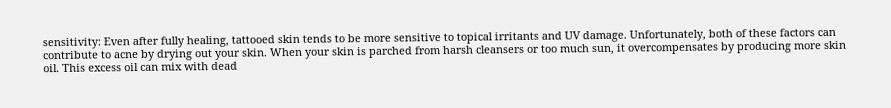sensitivity: Even after fully healing, tattooed skin tends to be more sensitive to topical irritants and UV damage. Unfortunately, both of these factors can contribute to acne by drying out your skin. When your skin is parched from harsh cleansers or too much sun, it overcompensates by producing more skin oil. This excess oil can mix with dead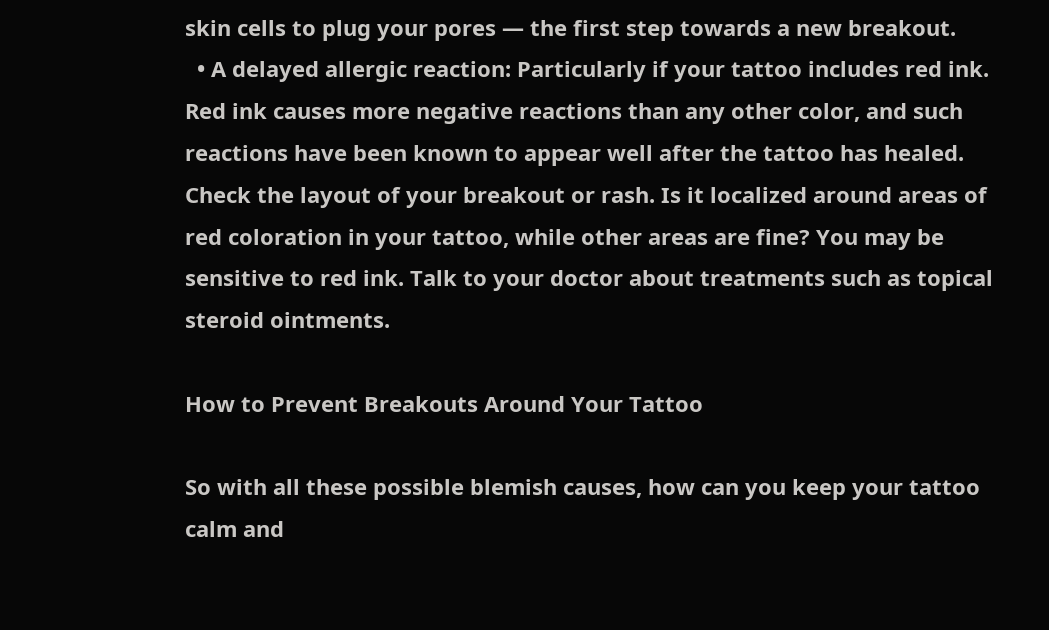skin cells to plug your pores — the first step towards a new breakout.
  • A delayed allergic reaction: Particularly if your tattoo includes red ink. Red ink causes more negative reactions than any other color, and such reactions have been known to appear well after the tattoo has healed. Check the layout of your breakout or rash. Is it localized around areas of red coloration in your tattoo, while other areas are fine? You may be sensitive to red ink. Talk to your doctor about treatments such as topical steroid ointments.

How to Prevent Breakouts Around Your Tattoo

So with all these possible blemish causes, how can you keep your tattoo calm and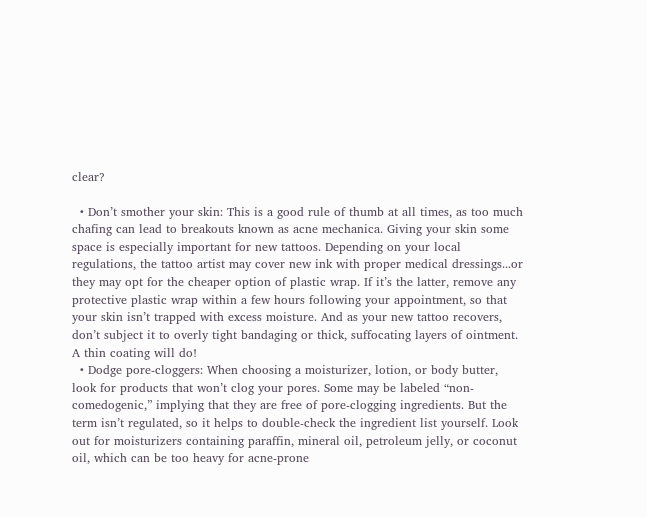clear?

  • Don’t smother your skin: This is a good rule of thumb at all times, as too much chafing can lead to breakouts known as acne mechanica. Giving your skin some space is especially important for new tattoos. Depending on your local regulations, the tattoo artist may cover new ink with proper medical dressings...or they may opt for the cheaper option of plastic wrap. If it’s the latter, remove any protective plastic wrap within a few hours following your appointment, so that your skin isn’t trapped with excess moisture. And as your new tattoo recovers, don’t subject it to overly tight bandaging or thick, suffocating layers of ointment. A thin coating will do!
  • Dodge pore-cloggers: When choosing a moisturizer, lotion, or body butter, look for products that won’t clog your pores. Some may be labeled “non-comedogenic,” implying that they are free of pore-clogging ingredients. But the term isn’t regulated, so it helps to double-check the ingredient list yourself. Look out for moisturizers containing paraffin, mineral oil, petroleum jelly, or coconut oil, which can be too heavy for acne-prone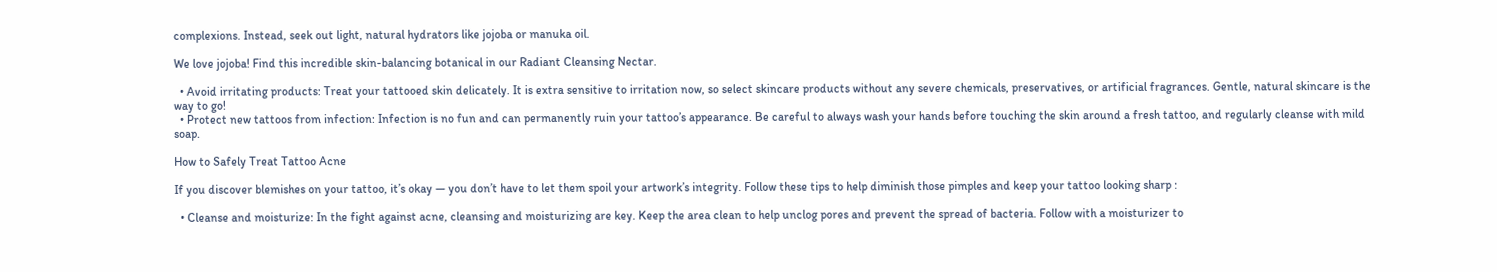complexions. Instead, seek out light, natural hydrators like jojoba or manuka oil.

We love jojoba! Find this incredible skin-balancing botanical in our Radiant Cleansing Nectar.

  • Avoid irritating products: Treat your tattooed skin delicately. It is extra sensitive to irritation now, so select skincare products without any severe chemicals, preservatives, or artificial fragrances. Gentle, natural skincare is the way to go!
  • Protect new tattoos from infection: Infection is no fun and can permanently ruin your tattoo’s appearance. Be careful to always wash your hands before touching the skin around a fresh tattoo, and regularly cleanse with mild soap.

How to Safely Treat Tattoo Acne

If you discover blemishes on your tattoo, it’s okay — you don’t have to let them spoil your artwork’s integrity. Follow these tips to help diminish those pimples and keep your tattoo looking sharp :

  • Cleanse and moisturize: In the fight against acne, cleansing and moisturizing are key. Keep the area clean to help unclog pores and prevent the spread of bacteria. Follow with a moisturizer to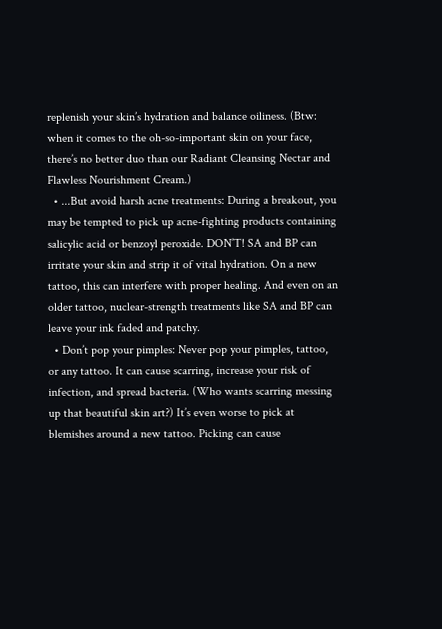replenish your skin’s hydration and balance oiliness. (Btw: when it comes to the oh-so-important skin on your face, there’s no better duo than our Radiant Cleansing Nectar and Flawless Nourishment Cream.)
  • ...But avoid harsh acne treatments: During a breakout, you may be tempted to pick up acne-fighting products containing salicylic acid or benzoyl peroxide. DON’T! SA and BP can irritate your skin and strip it of vital hydration. On a new tattoo, this can interfere with proper healing. And even on an older tattoo, nuclear-strength treatments like SA and BP can leave your ink faded and patchy.
  • Don’t pop your pimples: Never pop your pimples, tattoo, or any tattoo. It can cause scarring, increase your risk of infection, and spread bacteria. (Who wants scarring messing up that beautiful skin art?) It’s even worse to pick at blemishes around a new tattoo. Picking can cause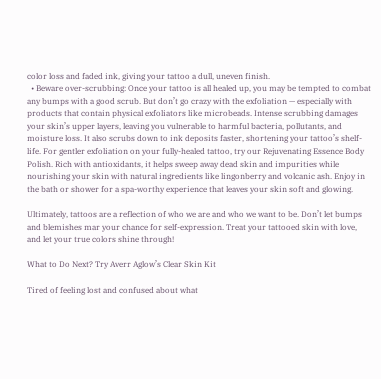color loss and faded ink, giving your tattoo a dull, uneven finish.
  • Beware over-scrubbing: Once your tattoo is all healed up, you may be tempted to combat any bumps with a good scrub. But don’t go crazy with the exfoliation — especially with products that contain physical exfoliators like microbeads. Intense scrubbing damages your skin’s upper layers, leaving you vulnerable to harmful bacteria, pollutants, and moisture loss. It also scrubs down to ink deposits faster, shortening your tattoo’s shelf-life. For gentler exfoliation on your fully-healed tattoo, try our Rejuvenating Essence Body Polish. Rich with antioxidants, it helps sweep away dead skin and impurities while nourishing your skin with natural ingredients like lingonberry and volcanic ash. Enjoy in the bath or shower for a spa-worthy experience that leaves your skin soft and glowing.

Ultimately, tattoos are a reflection of who we are and who we want to be. Don’t let bumps and blemishes mar your chance for self-expression. Treat your tattooed skin with love, and let your true colors shine through!

What to Do Next? Try Averr Aglow’s Clear Skin Kit

Tired of feeling lost and confused about what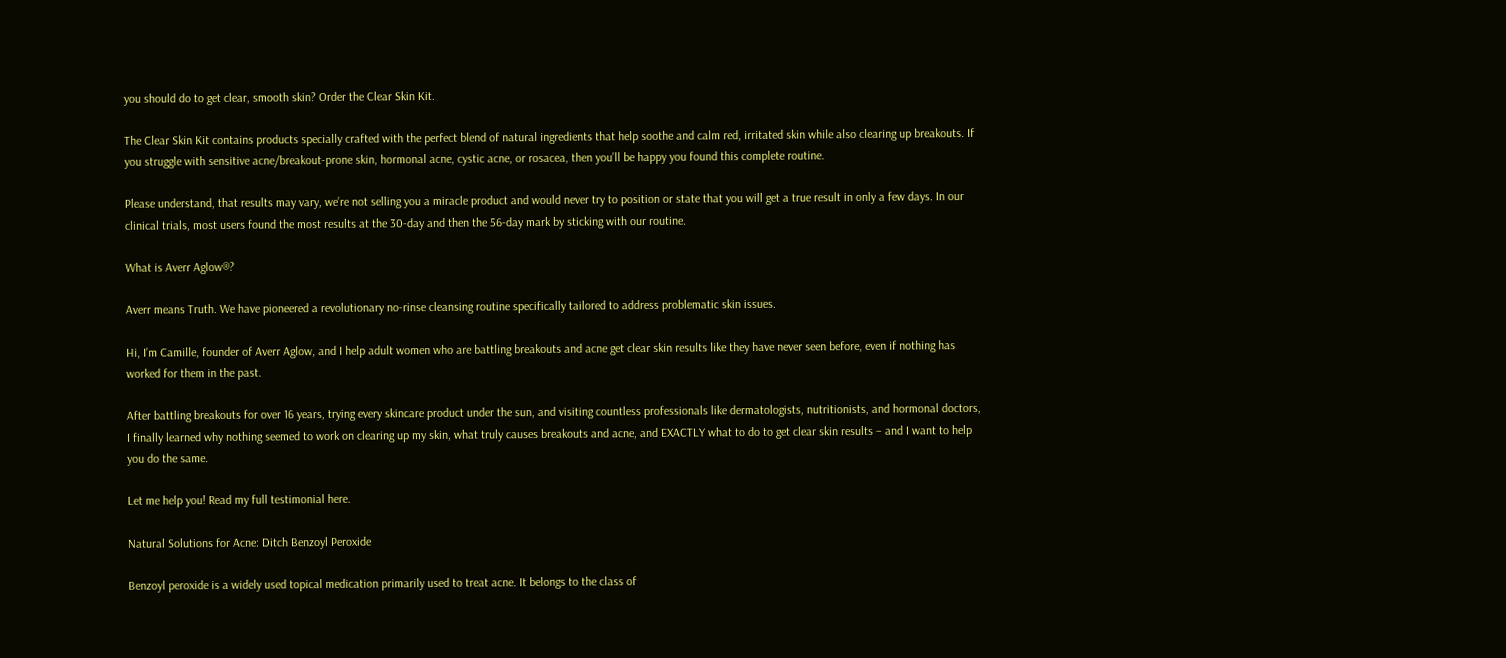you should do to get clear, smooth skin? Order the Clear Skin Kit.

The Clear Skin Kit contains products specially crafted with the perfect blend of natural ingredients that help soothe and calm red, irritated skin while also clearing up breakouts. If you struggle with sensitive acne/breakout-prone skin, hormonal acne, cystic acne, or rosacea, then you’ll be happy you found this complete routine.

Please understand, that results may vary, we’re not selling you a miracle product and would never try to position or state that you will get a true result in only a few days. In our clinical trials, most users found the most results at the 30-day and then the 56-day mark by sticking with our routine.

What is Averr Aglow®?

Averr means Truth. We have pioneered a revolutionary no-rinse cleansing routine specifically tailored to address problematic skin issues.

Hi, I’m Camille, founder of Averr Aglow, and I help adult women who are battling breakouts and acne get clear skin results like they have never seen before, even if nothing has worked for them in the past.

After battling breakouts for over 16 years, trying every skincare product under the sun, and visiting countless professionals like dermatologists, nutritionists, and hormonal doctors, I finally learned why nothing seemed to work on clearing up my skin, what truly causes breakouts and acne, and EXACTLY what to do to get clear skin results – and I want to help you do the same.

Let me help you! Read my full testimonial here.

Natural Solutions for Acne: Ditch Benzoyl Peroxide

Benzoyl peroxide is a widely used topical medication primarily used to treat acne. It belongs to the class of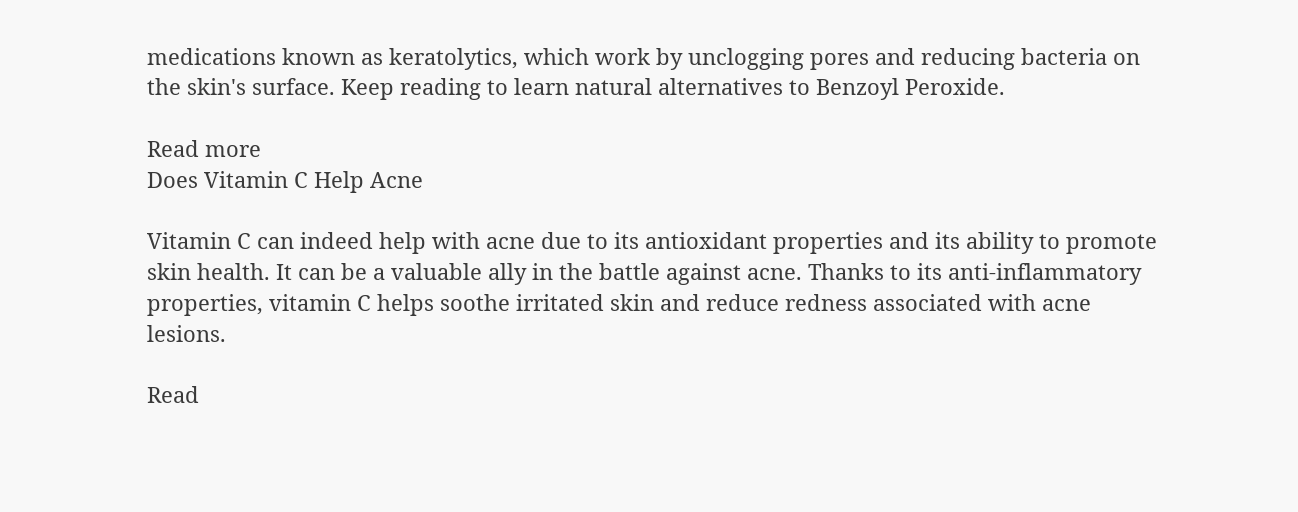medications known as keratolytics, which work by unclogging pores and reducing bacteria on the skin's surface. Keep reading to learn natural alternatives to Benzoyl Peroxide.

Read more
Does Vitamin C Help Acne

Vitamin C can indeed help with acne due to its antioxidant properties and its ability to promote skin health. It can be a valuable ally in the battle against acne. Thanks to its anti-inflammatory properties, vitamin C helps soothe irritated skin and reduce redness associated with acne lesions.

Read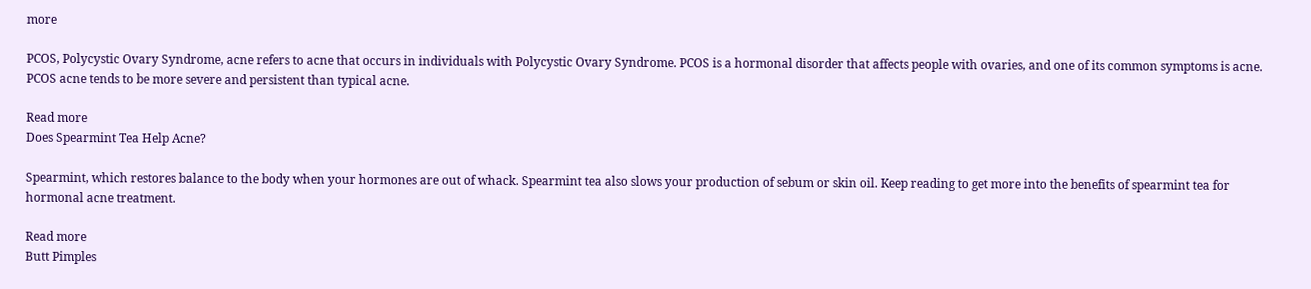more

PCOS, Polycystic Ovary Syndrome, acne refers to acne that occurs in individuals with Polycystic Ovary Syndrome. PCOS is a hormonal disorder that affects people with ovaries, and one of its common symptoms is acne. PCOS acne tends to be more severe and persistent than typical acne.

Read more
Does Spearmint Tea Help Acne?

Spearmint, which restores balance to the body when your hormones are out of whack. Spearmint tea also slows your production of sebum or skin oil. Keep reading to get more into the benefits of spearmint tea for hormonal acne treatment.

Read more
Butt Pimples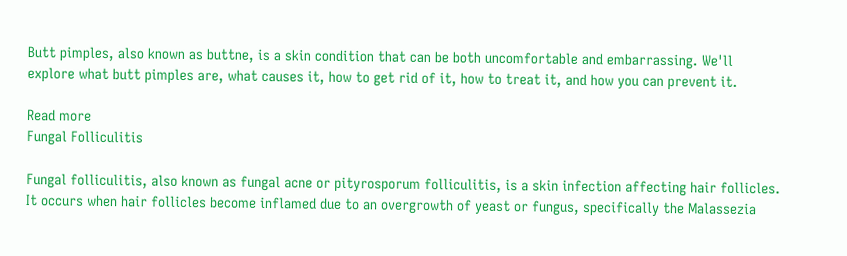Butt pimples, also known as buttne, is a skin condition that can be both uncomfortable and embarrassing. We'll explore what butt pimples are, what causes it, how to get rid of it, how to treat it, and how you can prevent it.

Read more
Fungal Folliculitis

Fungal folliculitis, also known as fungal acne or pityrosporum folliculitis, is a skin infection affecting hair follicles. It occurs when hair follicles become inflamed due to an overgrowth of yeast or fungus, specifically the Malassezia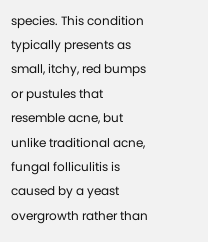species. This condition typically presents as small, itchy, red bumps or pustules that resemble acne, but unlike traditional acne, fungal folliculitis is caused by a yeast overgrowth rather than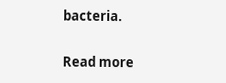bacteria.

Read more